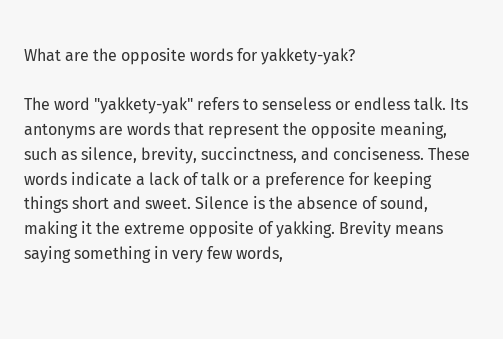What are the opposite words for yakkety-yak?

The word "yakkety-yak" refers to senseless or endless talk. Its antonyms are words that represent the opposite meaning, such as silence, brevity, succinctness, and conciseness. These words indicate a lack of talk or a preference for keeping things short and sweet. Silence is the absence of sound, making it the extreme opposite of yakking. Brevity means saying something in very few words,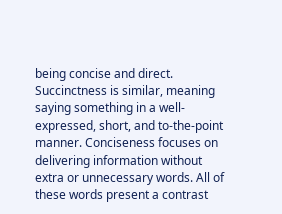being concise and direct. Succinctness is similar, meaning saying something in a well-expressed, short, and to-the-point manner. Conciseness focuses on delivering information without extra or unnecessary words. All of these words present a contrast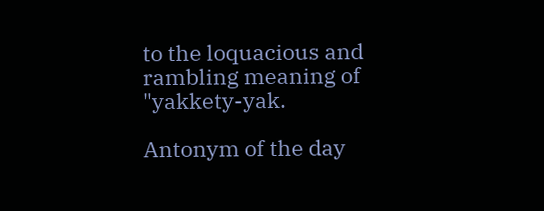to the loquacious and rambling meaning of "yakkety-yak.

Antonym of the day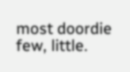most doordie
few, little.